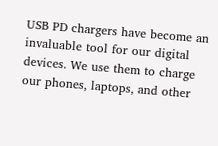USB PD chargers have become an invaluable tool for our digital devices. We use them to charge our phones, laptops, and other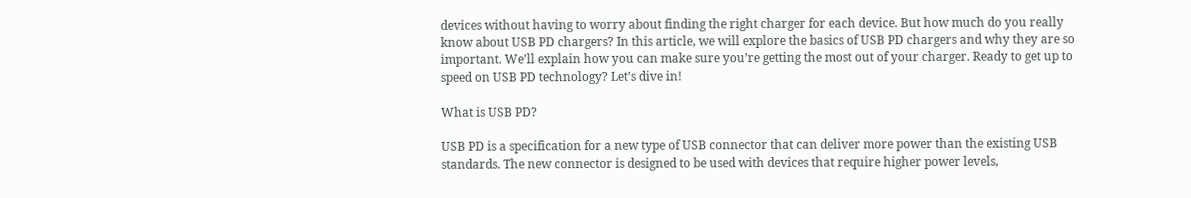devices without having to worry about finding the right charger for each device. But how much do you really know about USB PD chargers? In this article, we will explore the basics of USB PD chargers and why they are so important. We’ll explain how you can make sure you’re getting the most out of your charger. Ready to get up to speed on USB PD technology? Let’s dive in!

What is USB PD?

USB PD is a specification for a new type of USB connector that can deliver more power than the existing USB standards. The new connector is designed to be used with devices that require higher power levels,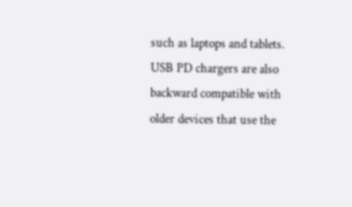such as laptops and tablets. USB PD chargers are also backward compatible with older devices that use the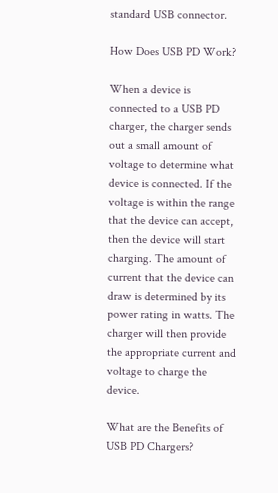standard USB connector.

How Does USB PD Work?

When a device is connected to a USB PD charger, the charger sends out a small amount of voltage to determine what device is connected. If the voltage is within the range that the device can accept, then the device will start charging. The amount of current that the device can draw is determined by its power rating in watts. The charger will then provide the appropriate current and voltage to charge the device.

What are the Benefits of USB PD Chargers?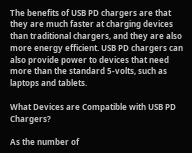The benefits of USB PD chargers are that they are much faster at charging devices than traditional chargers, and they are also more energy efficient. USB PD chargers can also provide power to devices that need more than the standard 5-volts, such as laptops and tablets.

What Devices are Compatible with USB PD Chargers?

As the number of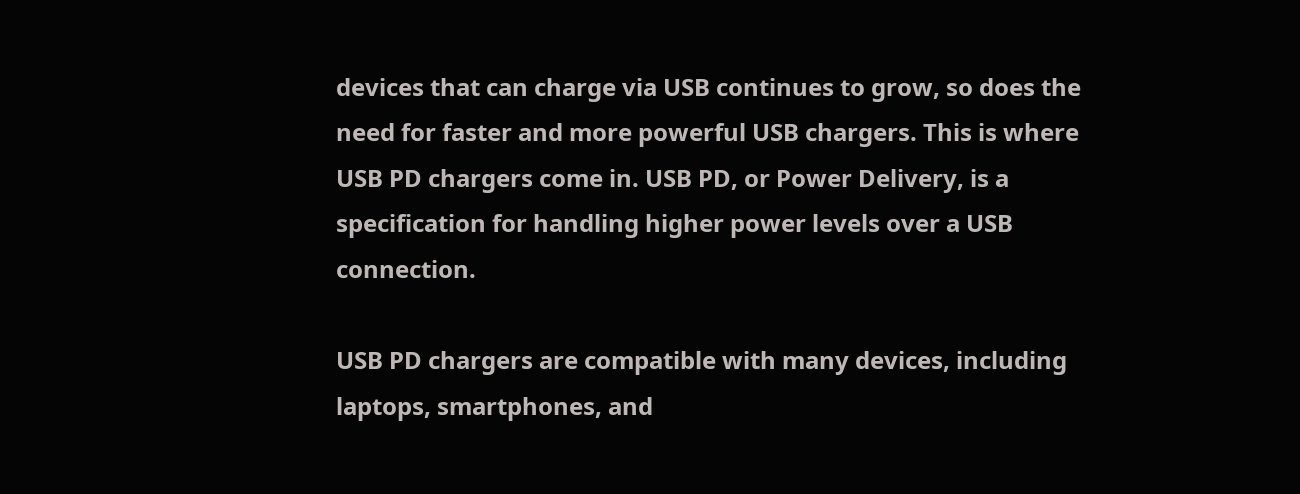devices that can charge via USB continues to grow, so does the need for faster and more powerful USB chargers. This is where USB PD chargers come in. USB PD, or Power Delivery, is a specification for handling higher power levels over a USB connection.

USB PD chargers are compatible with many devices, including laptops, smartphones, and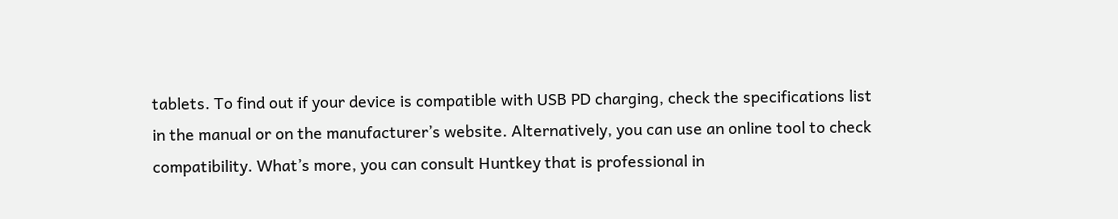tablets. To find out if your device is compatible with USB PD charging, check the specifications list in the manual or on the manufacturer’s website. Alternatively, you can use an online tool to check compatibility. What’s more, you can consult Huntkey that is professional in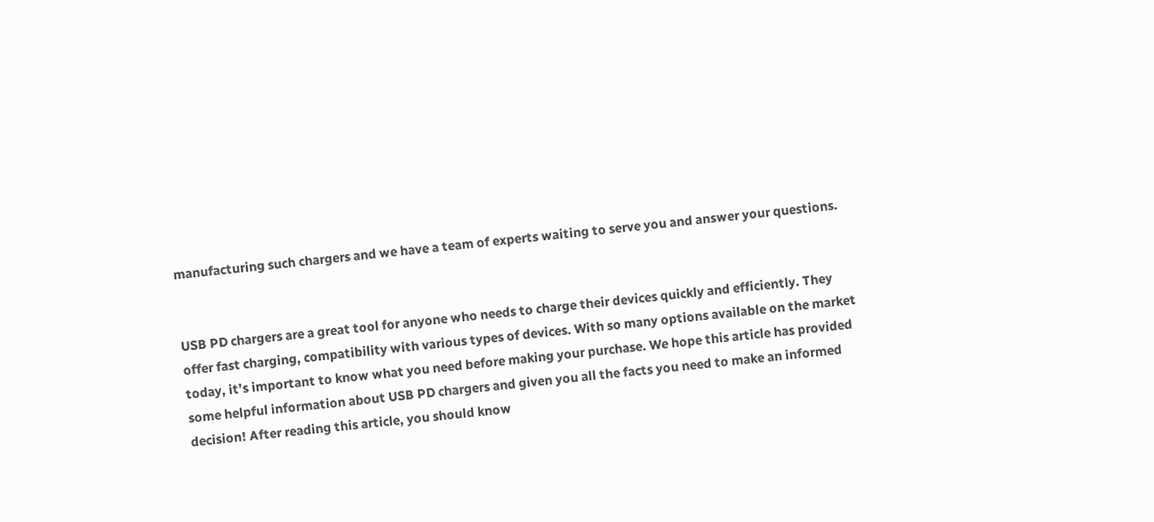manufacturing such chargers and we have a team of experts waiting to serve you and answer your questions.


USB PD chargers are a great tool for anyone who needs to charge their devices quickly and efficiently. They offer fast charging, compatibility with various types of devices. With so many options available on the market today, it’s important to know what you need before making your purchase. We hope this article has provided some helpful information about USB PD chargers and given you all the facts you need to make an informed decision! After reading this article, you should know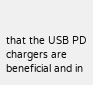that the USB PD chargers are beneficial and in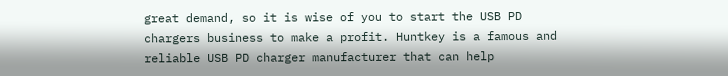great demand, so it is wise of you to start the USB PD chargers business to make a profit. Huntkey is a famous and reliable USB PD charger manufacturer that can help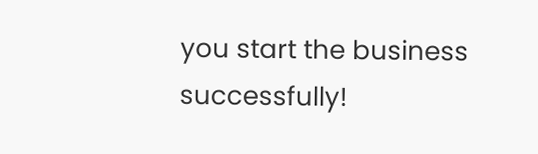you start the business successfully!